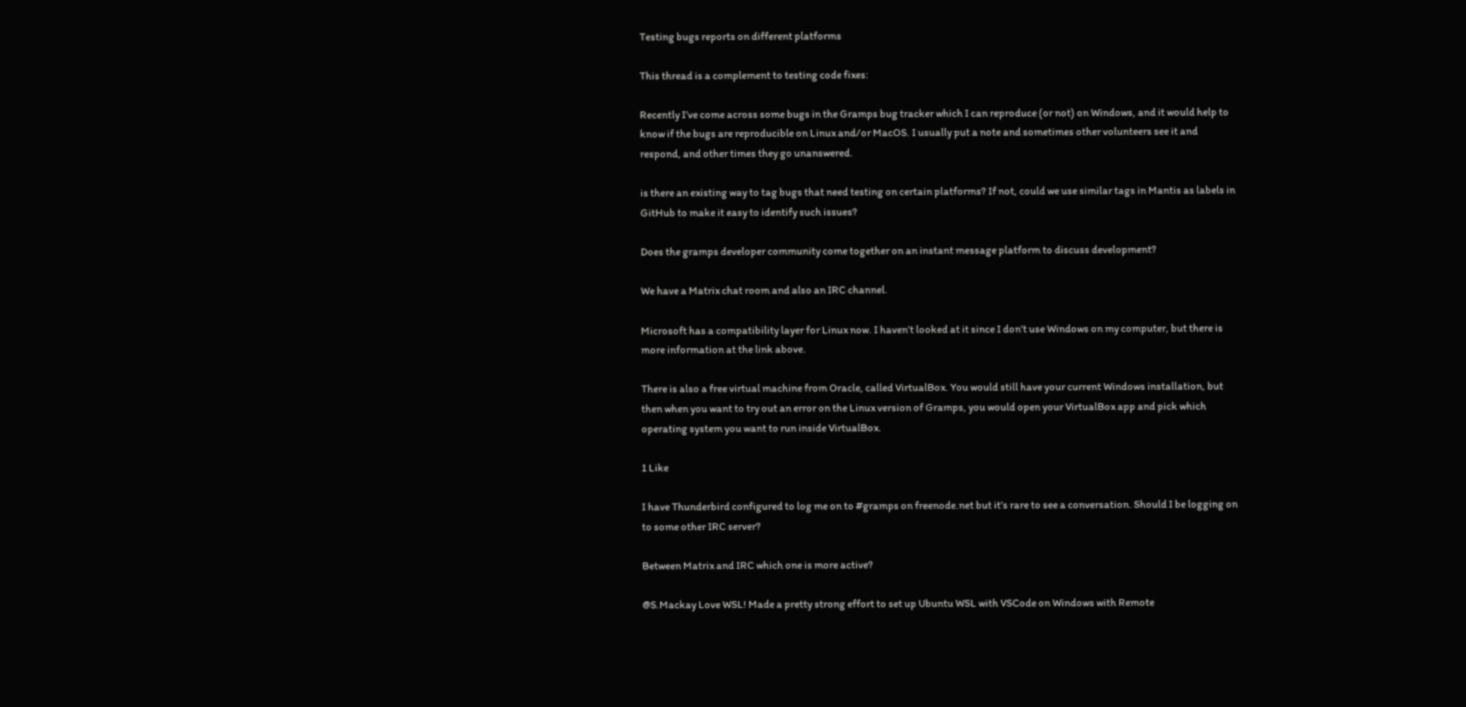Testing bugs reports on different platforms

This thread is a complement to testing code fixes:

Recently I’ve come across some bugs in the Gramps bug tracker which I can reproduce (or not) on Windows, and it would help to know if the bugs are reproducible on Linux and/or MacOS. I usually put a note and sometimes other volunteers see it and respond, and other times they go unanswered.

is there an existing way to tag bugs that need testing on certain platforms? If not, could we use similar tags in Mantis as labels in GitHub to make it easy to identify such issues?

Does the gramps developer community come together on an instant message platform to discuss development?

We have a Matrix chat room and also an IRC channel.

Microsoft has a compatibility layer for Linux now. I haven’t looked at it since I don’t use Windows on my computer, but there is more information at the link above.

There is also a free virtual machine from Oracle, called VirtualBox. You would still have your current Windows installation, but then when you want to try out an error on the Linux version of Gramps, you would open your VirtualBox app and pick which operating system you want to run inside VirtualBox.

1 Like

I have Thunderbird configured to log me on to #gramps on freenode.net but it’s rare to see a conversation. Should I be logging on to some other IRC server?

Between Matrix and IRC which one is more active?

@S.Mackay Love WSL! Made a pretty strong effort to set up Ubuntu WSL with VSCode on Windows with Remote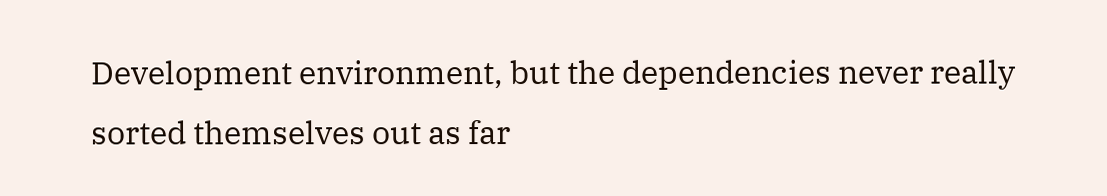Development environment, but the dependencies never really sorted themselves out as far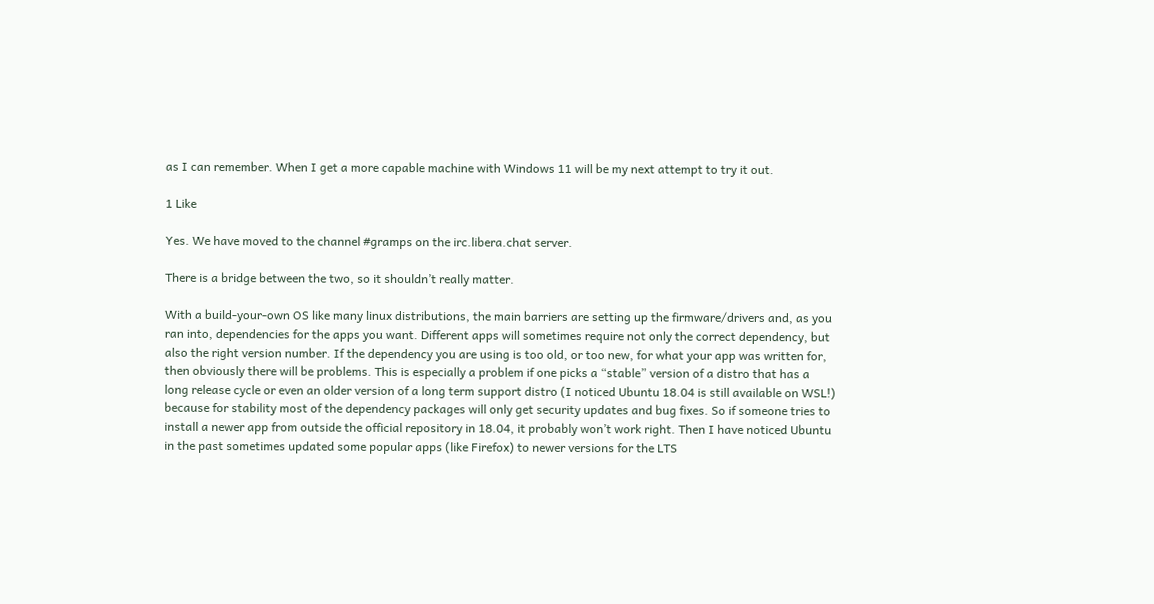as I can remember. When I get a more capable machine with Windows 11 will be my next attempt to try it out.

1 Like

Yes. We have moved to the channel #gramps on the irc.libera.chat server.

There is a bridge between the two, so it shouldn’t really matter.

With a build-your-own OS like many linux distributions, the main barriers are setting up the firmware/drivers and, as you ran into, dependencies for the apps you want. Different apps will sometimes require not only the correct dependency, but also the right version number. If the dependency you are using is too old, or too new, for what your app was written for, then obviously there will be problems. This is especially a problem if one picks a “stable” version of a distro that has a long release cycle or even an older version of a long term support distro (I noticed Ubuntu 18.04 is still available on WSL!) because for stability most of the dependency packages will only get security updates and bug fixes. So if someone tries to install a newer app from outside the official repository in 18.04, it probably won’t work right. Then I have noticed Ubuntu in the past sometimes updated some popular apps (like Firefox) to newer versions for the LTS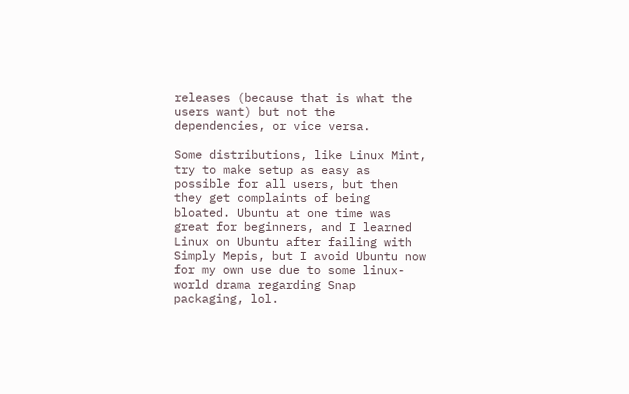releases (because that is what the users want) but not the dependencies, or vice versa.

Some distributions, like Linux Mint, try to make setup as easy as possible for all users, but then they get complaints of being bloated. Ubuntu at one time was great for beginners, and I learned Linux on Ubuntu after failing with Simply Mepis, but I avoid Ubuntu now for my own use due to some linux-world drama regarding Snap packaging, lol.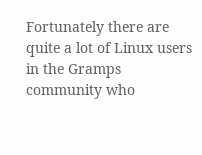Fortunately there are quite a lot of Linux users in the Gramps community who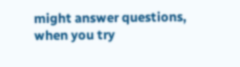might answer questions, when you try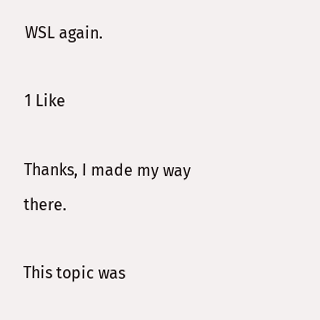WSL again.

1 Like

Thanks, I made my way there.

This topic was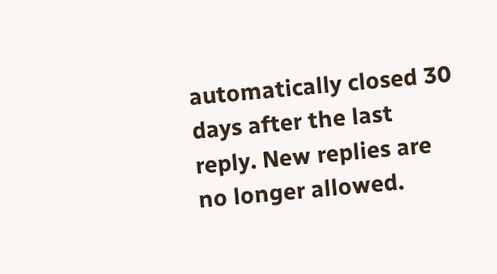automatically closed 30 days after the last reply. New replies are no longer allowed.